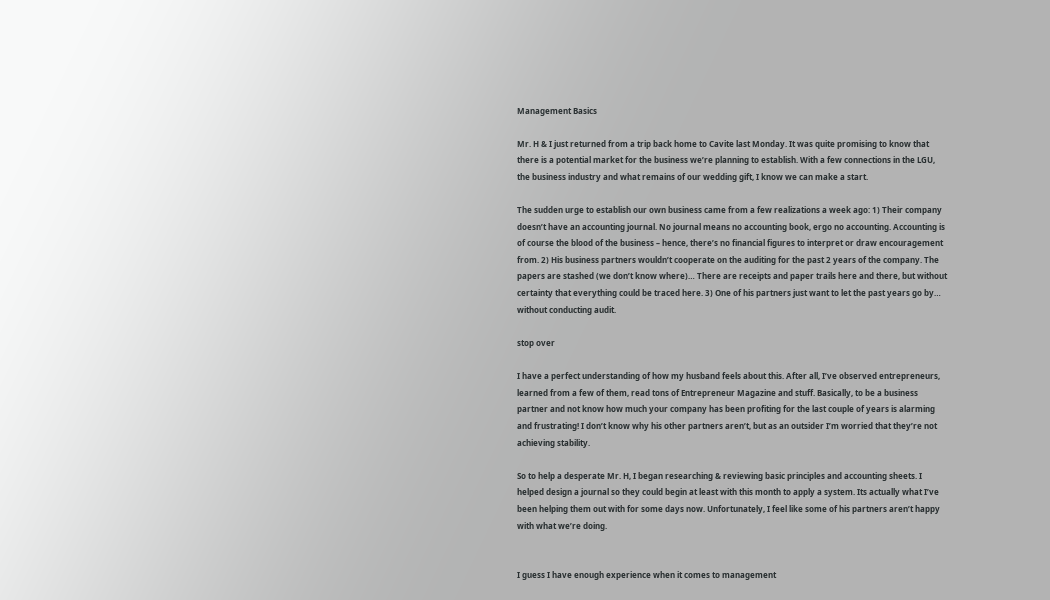Management Basics

Mr. H & I just returned from a trip back home to Cavite last Monday. It was quite promising to know that there is a potential market for the business we’re planning to establish. With a few connections in the LGU, the business industry and what remains of our wedding gift, I know we can make a start.

The sudden urge to establish our own business came from a few realizations a week ago: 1) Their company doesn’t have an accounting journal. No journal means no accounting book, ergo no accounting. Accounting is of course the blood of the business – hence, there’s no financial figures to interpret or draw encouragement from. 2) His business partners wouldn’t cooperate on the auditing for the past 2 years of the company. The papers are stashed (we don’t know where)… There are receipts and paper trails here and there, but without certainty that everything could be traced here. 3) One of his partners just want to let the past years go by… without conducting audit.

stop over

I have a perfect understanding of how my husband feels about this. After all, I’ve observed entrepreneurs, learned from a few of them, read tons of Entrepreneur Magazine and stuff. Basically, to be a business partner and not know how much your company has been profiting for the last couple of years is alarming and frustrating! I don’t know why his other partners aren’t, but as an outsider I’m worried that they’re not achieving stability.

So to help a desperate Mr. H, I began researching & reviewing basic principles and accounting sheets. I helped design a journal so they could begin at least with this month to apply a system. Its actually what I’ve been helping them out with for some days now. Unfortunately, I feel like some of his partners aren’t happy with what we’re doing.


I guess I have enough experience when it comes to management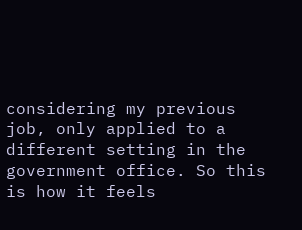considering my previous job, only applied to a different setting in the government office. So this is how it feels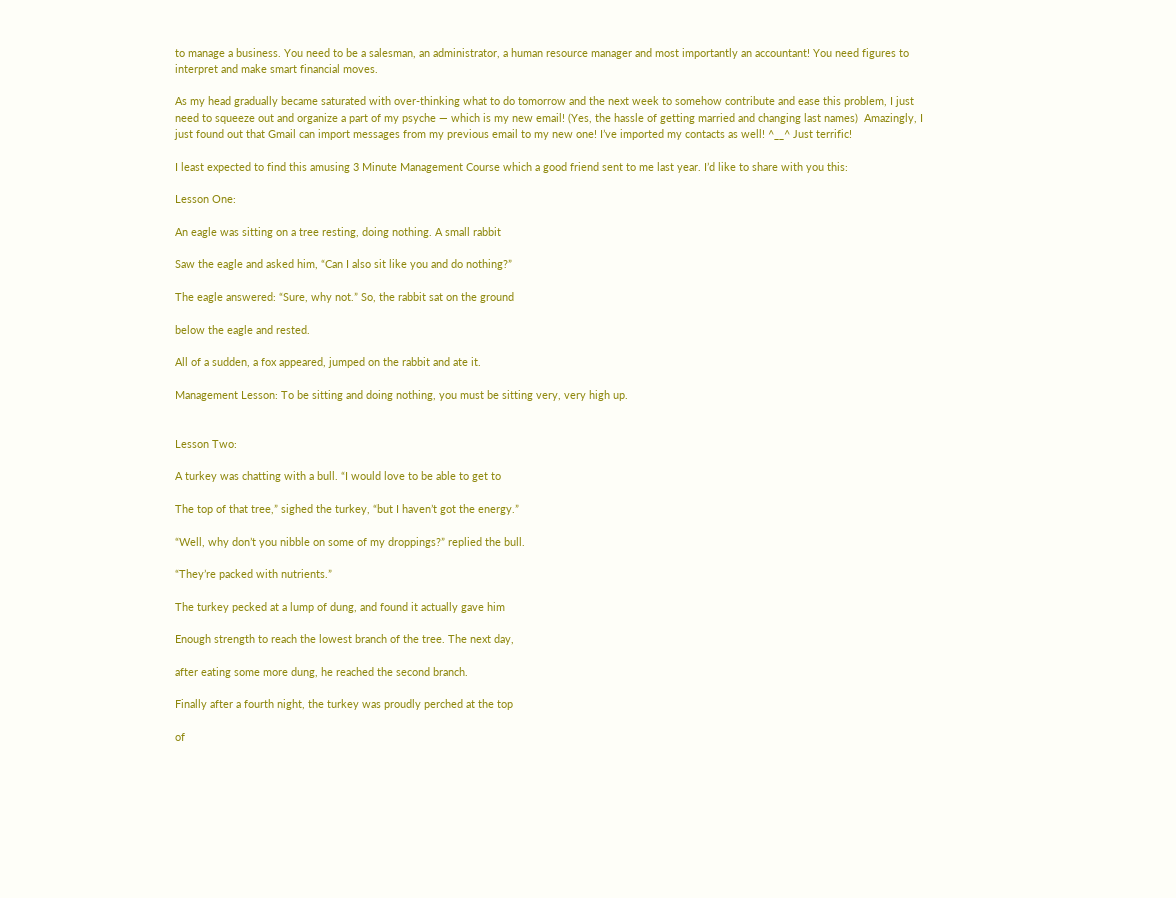to manage a business. You need to be a salesman, an administrator, a human resource manager and most importantly an accountant! You need figures to interpret and make smart financial moves.

As my head gradually became saturated with over-thinking what to do tomorrow and the next week to somehow contribute and ease this problem, I just need to squeeze out and organize a part of my psyche — which is my new email! (Yes, the hassle of getting married and changing last names)  Amazingly, I just found out that Gmail can import messages from my previous email to my new one! I’ve imported my contacts as well! ^__^ Just terrific!

I least expected to find this amusing 3 Minute Management Course which a good friend sent to me last year. I’d like to share with you this:

Lesson One:

An eagle was sitting on a tree resting, doing nothing. A small rabbit

Saw the eagle and asked him, “Can I also sit like you and do nothing?”

The eagle answered: “Sure, why not.” So, the rabbit sat on the ground

below the eagle and rested.

All of a sudden, a fox appeared, jumped on the rabbit and ate it.

Management Lesson: To be sitting and doing nothing, you must be sitting very, very high up.


Lesson Two:

A turkey was chatting with a bull. “I would love to be able to get to

The top of that tree,” sighed the turkey, “but I haven’t got the energy.”

“Well, why don’t you nibble on some of my droppings?” replied the bull.

“They’re packed with nutrients.”

The turkey pecked at a lump of dung, and found it actually gave him

Enough strength to reach the lowest branch of the tree. The next day,

after eating some more dung, he reached the second branch.

Finally after a fourth night, the turkey was proudly perched at the top

of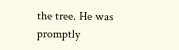the tree. He was promptly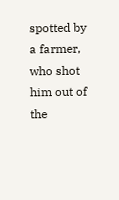spotted by a farmer, who shot him out of the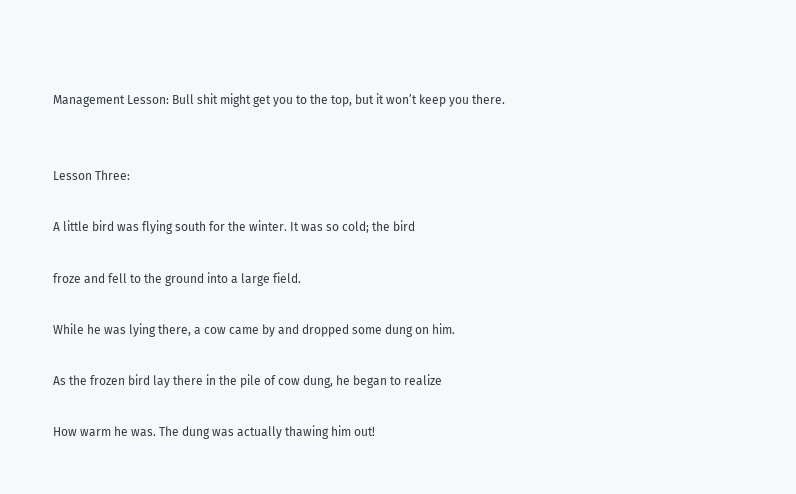Management Lesson: Bull shit might get you to the top, but it won’t keep you there.


Lesson Three:

A little bird was flying south for the winter. It was so cold; the bird

froze and fell to the ground into a large field.

While he was lying there, a cow came by and dropped some dung on him.

As the frozen bird lay there in the pile of cow dung, he began to realize

How warm he was. The dung was actually thawing him out!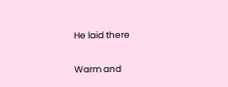He laid there

Warm and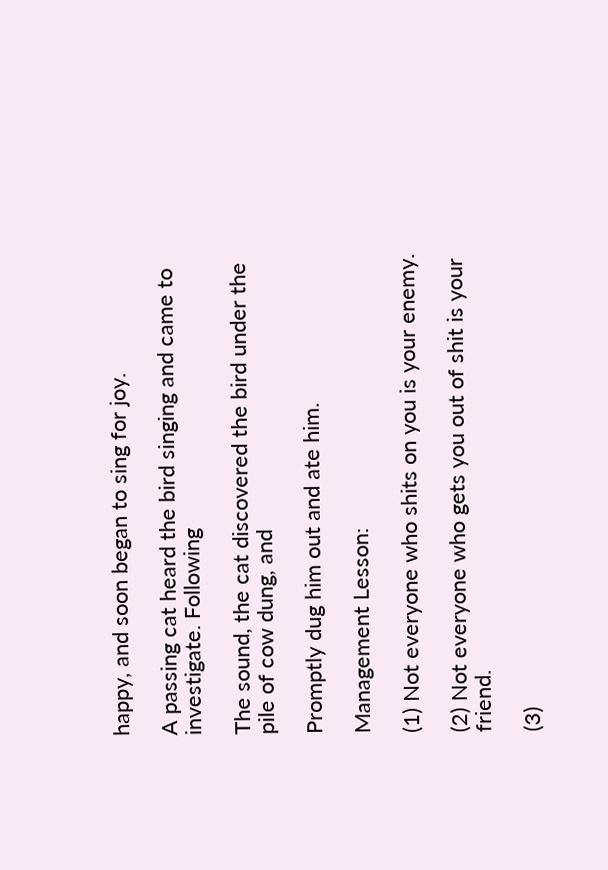happy, and soon began to sing for joy.

A passing cat heard the bird singing and came to investigate. Following

The sound, the cat discovered the bird under the pile of cow dung, and

Promptly dug him out and ate him.

Management Lesson:

(1) Not everyone who shits on you is your enemy.

(2) Not everyone who gets you out of shit is your friend.

(3)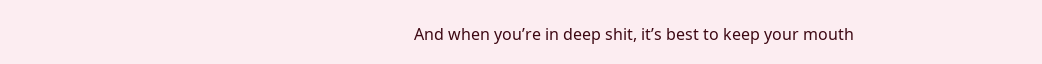And when you’re in deep shit, it’s best to keep your mouth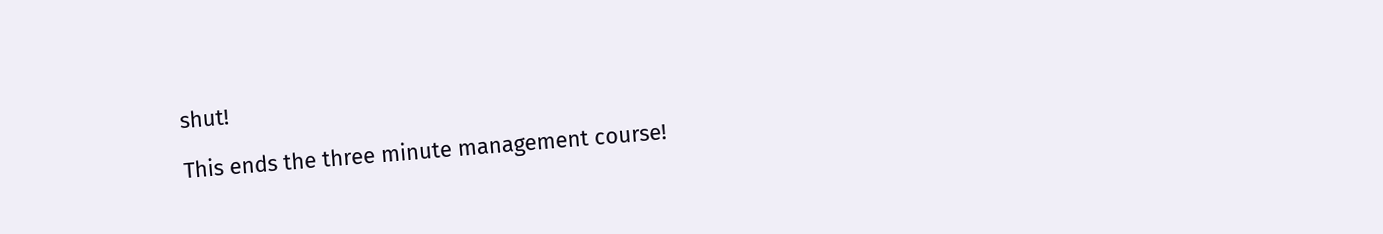shut!

This ends the three minute management course!